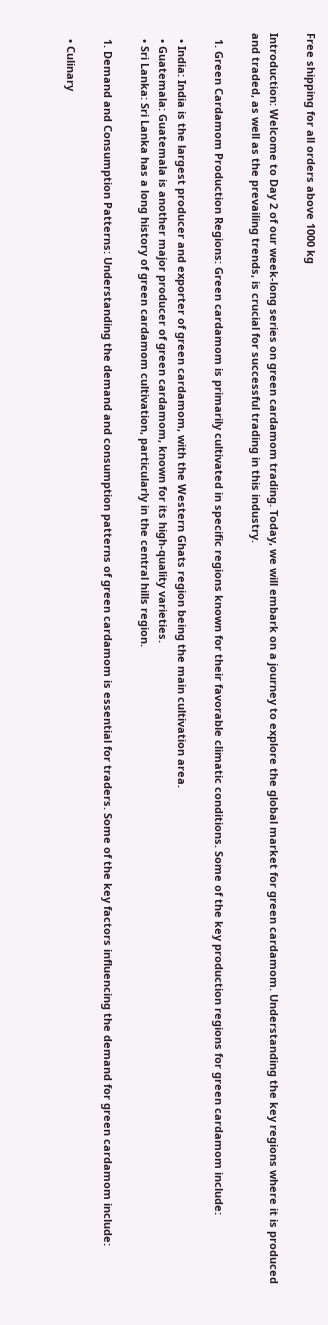Free shipping for all orders above 1000 kg

Introduction: Welcome to Day 2 of our week-long series on green cardamom trading. Today, we will embark on a journey to explore the global market for green cardamom. Understanding the key regions where it is produced and traded, as well as the prevailing trends, is crucial for successful trading in this industry.

  1. Green Cardamom Production Regions: Green cardamom is primarily cultivated in specific regions known for their favorable climatic conditions. Some of the key production regions for green cardamom include:

  • India: India is the largest producer and exporter of green cardamom, with the Western Ghats region being the main cultivation area.
  • Guatemala: Guatemala is another major producer of green cardamom, known for its high-quality varieties.
  • Sri Lanka: Sri Lanka has a long history of green cardamom cultivation, particularly in the central hills region.

  1. Demand and Consumption Patterns: Understanding the demand and consumption patterns of green cardamom is essential for traders. Some of the key factors influencing the demand for green cardamom include:

  • Culinary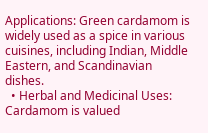Applications: Green cardamom is widely used as a spice in various cuisines, including Indian, Middle Eastern, and Scandinavian dishes.
  • Herbal and Medicinal Uses: Cardamom is valued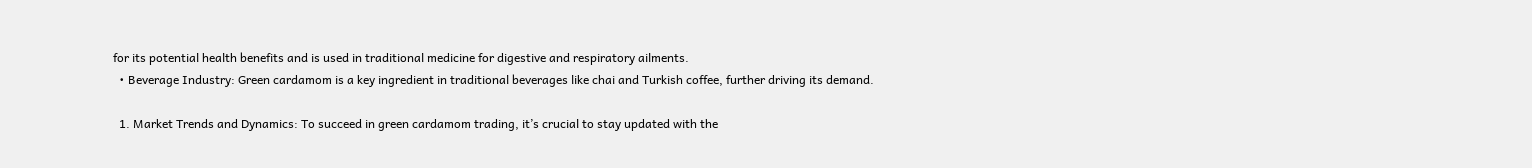for its potential health benefits and is used in traditional medicine for digestive and respiratory ailments.
  • Beverage Industry: Green cardamom is a key ingredient in traditional beverages like chai and Turkish coffee, further driving its demand.

  1. Market Trends and Dynamics: To succeed in green cardamom trading, it’s crucial to stay updated with the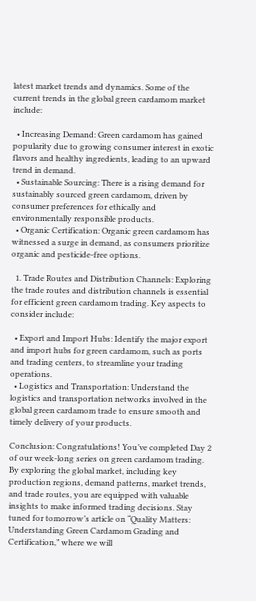latest market trends and dynamics. Some of the current trends in the global green cardamom market include:

  • Increasing Demand: Green cardamom has gained popularity due to growing consumer interest in exotic flavors and healthy ingredients, leading to an upward trend in demand.
  • Sustainable Sourcing: There is a rising demand for sustainably sourced green cardamom, driven by consumer preferences for ethically and environmentally responsible products.
  • Organic Certification: Organic green cardamom has witnessed a surge in demand, as consumers prioritize organic and pesticide-free options.

  1. Trade Routes and Distribution Channels: Exploring the trade routes and distribution channels is essential for efficient green cardamom trading. Key aspects to consider include:

  • Export and Import Hubs: Identify the major export and import hubs for green cardamom, such as ports and trading centers, to streamline your trading operations.
  • Logistics and Transportation: Understand the logistics and transportation networks involved in the global green cardamom trade to ensure smooth and timely delivery of your products.

Conclusion: Congratulations! You’ve completed Day 2 of our week-long series on green cardamom trading. By exploring the global market, including key production regions, demand patterns, market trends, and trade routes, you are equipped with valuable insights to make informed trading decisions. Stay tuned for tomorrow’s article on “Quality Matters: Understanding Green Cardamom Grading and Certification,” where we will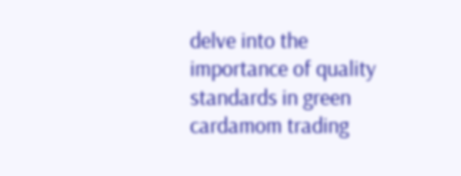delve into the importance of quality standards in green cardamom trading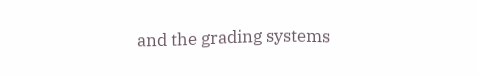and the grading systems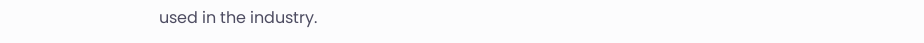used in the industry.